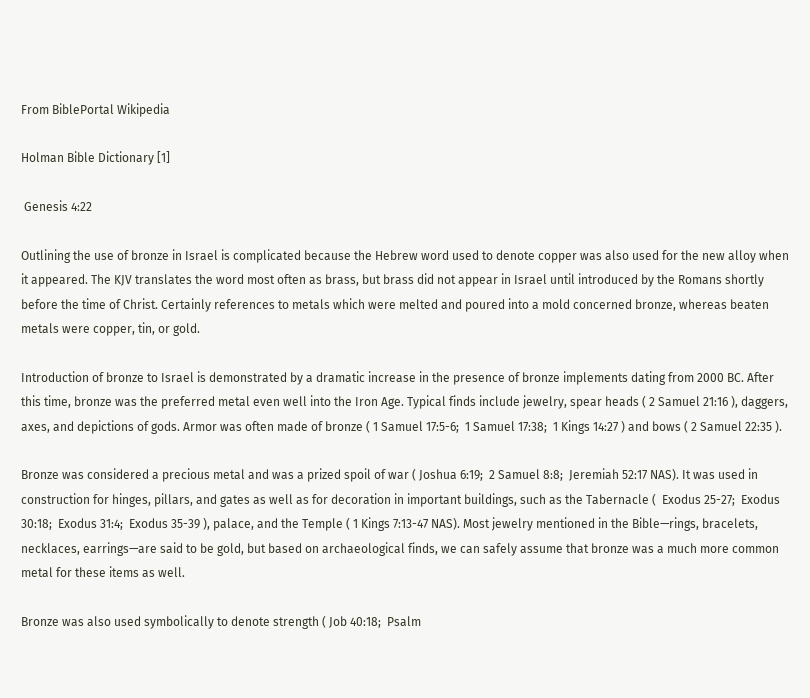From BiblePortal Wikipedia

Holman Bible Dictionary [1]

 Genesis 4:22

Outlining the use of bronze in Israel is complicated because the Hebrew word used to denote copper was also used for the new alloy when it appeared. The KJV translates the word most often as brass, but brass did not appear in Israel until introduced by the Romans shortly before the time of Christ. Certainly references to metals which were melted and poured into a mold concerned bronze, whereas beaten metals were copper, tin, or gold.

Introduction of bronze to Israel is demonstrated by a dramatic increase in the presence of bronze implements dating from 2000 BC. After this time, bronze was the preferred metal even well into the Iron Age. Typical finds include jewelry, spear heads ( 2 Samuel 21:16 ), daggers, axes, and depictions of gods. Armor was often made of bronze ( 1 Samuel 17:5-6;  1 Samuel 17:38;  1 Kings 14:27 ) and bows ( 2 Samuel 22:35 ).

Bronze was considered a precious metal and was a prized spoil of war ( Joshua 6:19;  2 Samuel 8:8;  Jeremiah 52:17 NAS). It was used in construction for hinges, pillars, and gates as well as for decoration in important buildings, such as the Tabernacle (  Exodus 25-27;  Exodus 30:18;  Exodus 31:4;  Exodus 35-39 ), palace, and the Temple ( 1 Kings 7:13-47 NAS). Most jewelry mentioned in the Bible—rings, bracelets, necklaces, earrings—are said to be gold, but based on archaeological finds, we can safely assume that bronze was a much more common metal for these items as well.

Bronze was also used symbolically to denote strength ( Job 40:18;  Psalm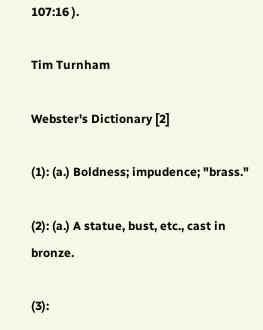107:16 ).

Tim Turnham

Webster's Dictionary [2]

(1): (a.) Boldness; impudence; "brass."

(2): (a.) A statue, bust, etc., cast in bronze.

(3):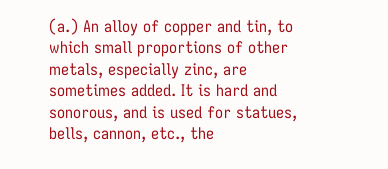(a.) An alloy of copper and tin, to which small proportions of other metals, especially zinc, are sometimes added. It is hard and sonorous, and is used for statues, bells, cannon, etc., the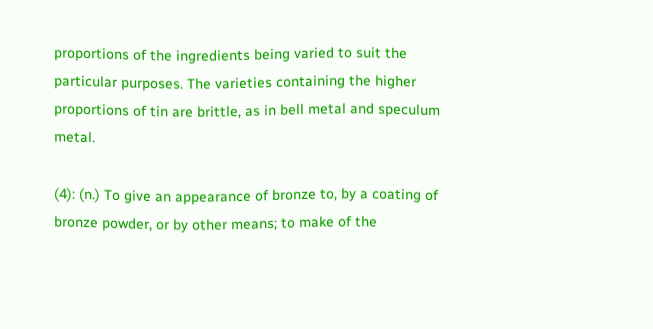proportions of the ingredients being varied to suit the particular purposes. The varieties containing the higher proportions of tin are brittle, as in bell metal and speculum metal.

(4): (n.) To give an appearance of bronze to, by a coating of bronze powder, or by other means; to make of the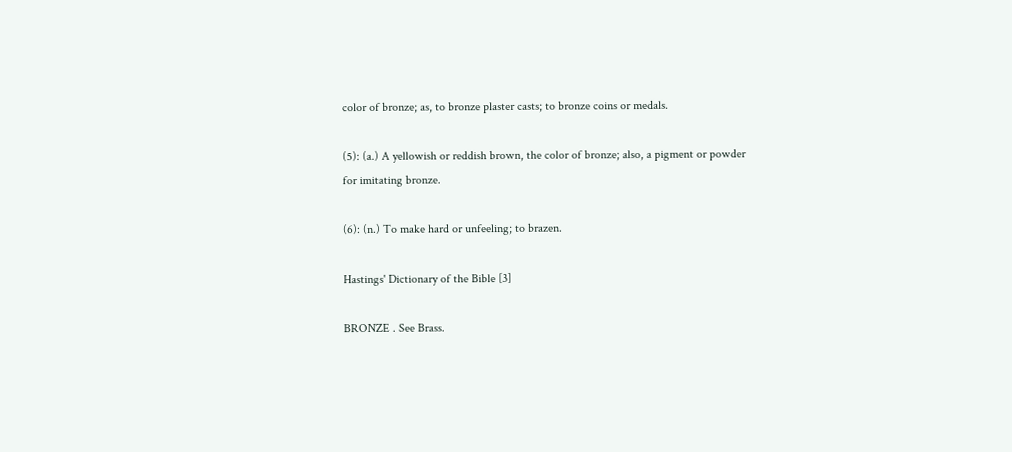color of bronze; as, to bronze plaster casts; to bronze coins or medals.

(5): (a.) A yellowish or reddish brown, the color of bronze; also, a pigment or powder for imitating bronze.

(6): (n.) To make hard or unfeeling; to brazen.

Hastings' Dictionary of the Bible [3]

BRONZE . See Brass.